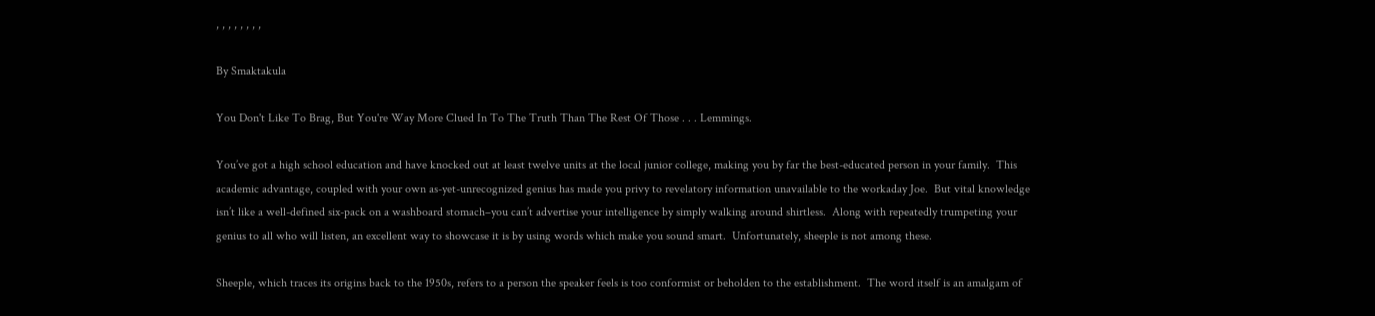, , , , , , , ,

By Smaktakula

You Don't Like To Brag, But You're Way More Clued In To The Truth Than The Rest Of Those . . . Lemmings.

You’ve got a high school education and have knocked out at least twelve units at the local junior college, making you by far the best-educated person in your family.  This academic advantage, coupled with your own as-yet-unrecognized genius has made you privy to revelatory information unavailable to the workaday Joe.  But vital knowledge isn’t like a well-defined six-pack on a washboard stomach–you can’t advertise your intelligence by simply walking around shirtless.  Along with repeatedly trumpeting your genius to all who will listen, an excellent way to showcase it is by using words which make you sound smart.  Unfortunately, sheeple is not among these.

Sheeple, which traces its origins back to the 1950s, refers to a person the speaker feels is too conformist or beholden to the establishment.  The word itself is an amalgam of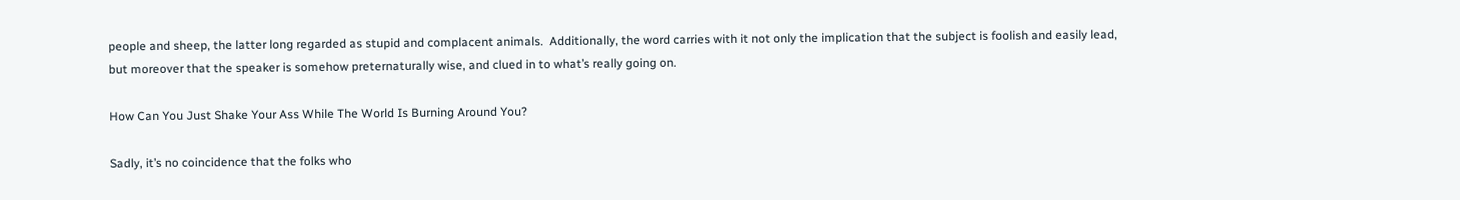people and sheep, the latter long regarded as stupid and complacent animals.  Additionally, the word carries with it not only the implication that the subject is foolish and easily lead, but moreover that the speaker is somehow preternaturally wise, and clued in to what’s really going on.

How Can You Just Shake Your Ass While The World Is Burning Around You?

Sadly, it’s no coincidence that the folks who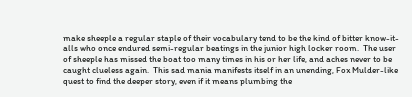make sheeple a regular staple of their vocabulary tend to be the kind of bitter know-it-alls who once endured semi-regular beatings in the junior high locker room.  The user of sheeple has missed the boat too many times in his or her life, and aches never to be caught clueless again.  This sad mania manifests itself in an unending, Fox Mulder-like quest to find the deeper story, even if it means plumbing the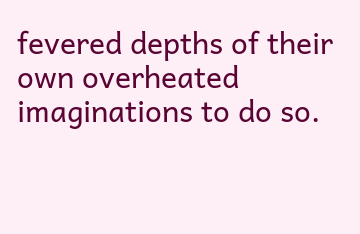fevered depths of their own overheated imaginations to do so.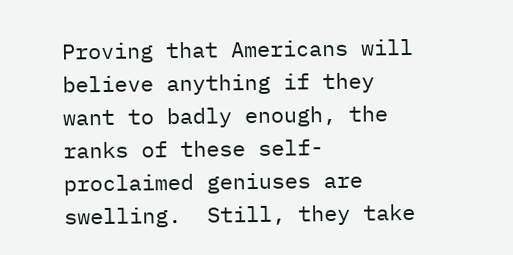Proving that Americans will believe anything if they want to badly enough, the ranks of these self-proclaimed geniuses are swelling.  Still, they take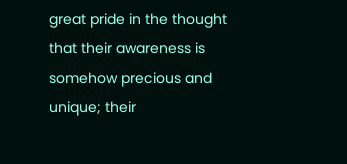great pride in the thought that their awareness is somehow precious and unique; their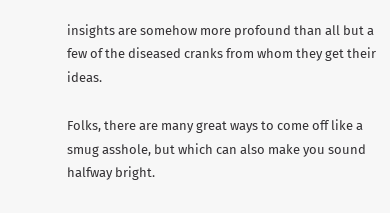insights are somehow more profound than all but a few of the diseased cranks from whom they get their ideas.

Folks, there are many great ways to come off like a smug asshole, but which can also make you sound halfway bright.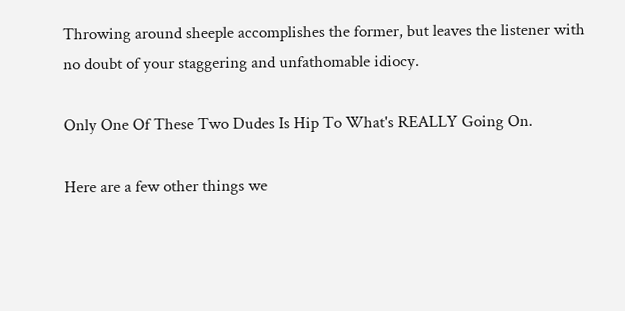Throwing around sheeple accomplishes the former, but leaves the listener with no doubt of your staggering and unfathomable idiocy.

Only One Of These Two Dudes Is Hip To What's REALLY Going On.

Here are a few other things we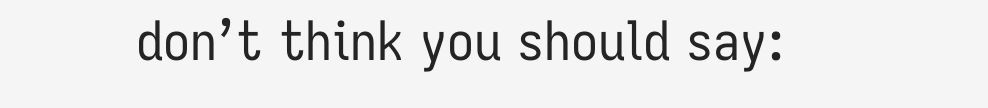don’t think you should say: